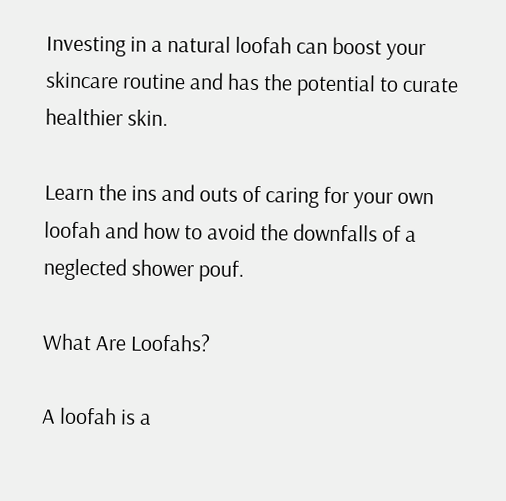Investing in a natural loofah can boost your skincare routine and has the potential to curate healthier skin.

Learn the ins and outs of caring for your own loofah and how to avoid the downfalls of a neglected shower pouf.

What Are Loofahs?

A loofah is a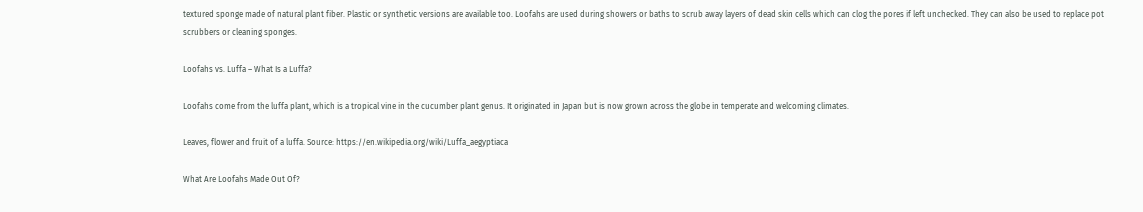textured sponge made of natural plant fiber. Plastic or synthetic versions are available too. Loofahs are used during showers or baths to scrub away layers of dead skin cells which can clog the pores if left unchecked. They can also be used to replace pot scrubbers or cleaning sponges.

Loofahs vs. Luffa – What Is a Luffa?

Loofahs come from the luffa plant, which is a tropical vine in the cucumber plant genus. It originated in Japan but is now grown across the globe in temperate and welcoming climates.

Leaves, flower and fruit of a luffa. Source: https://en.wikipedia.org/wiki/Luffa_aegyptiaca

What Are Loofahs Made Out Of?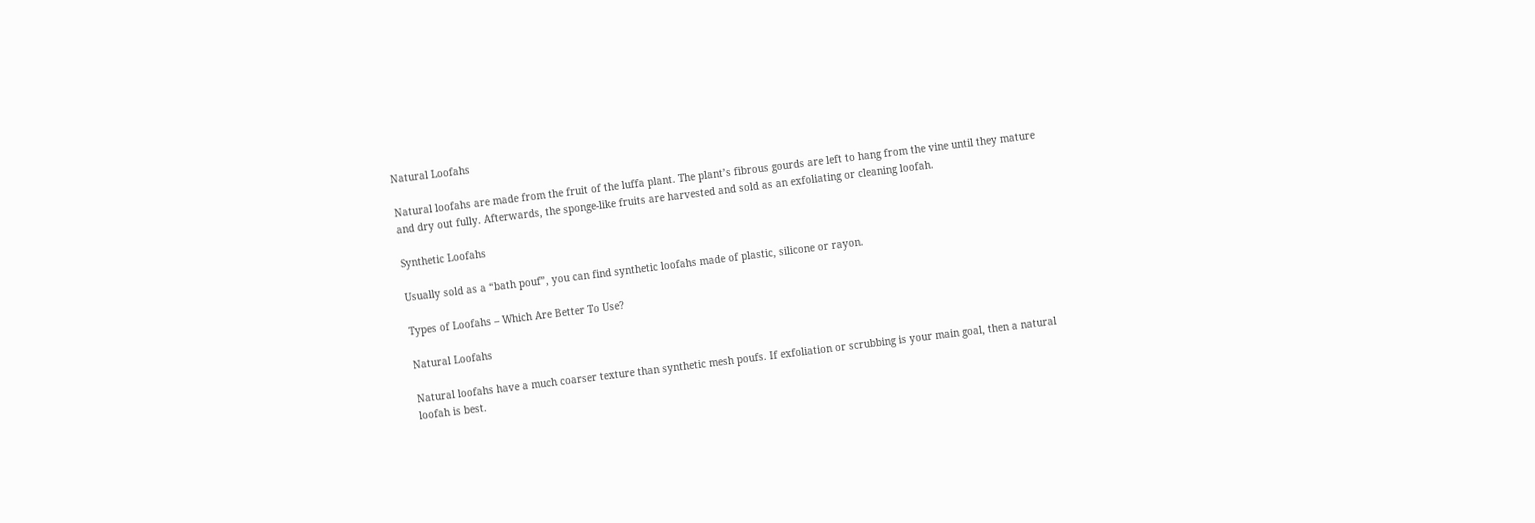Natural Loofahs

Natural loofahs are made from the fruit of the luffa plant. The plant’s fibrous gourds are left to hang from the vine until they mature and dry out fully. Afterwards, the sponge-like fruits are harvested and sold as an exfoliating or cleaning loofah.

Synthetic Loofahs

Usually sold as a “bath pouf”, you can find synthetic loofahs made of plastic, silicone or rayon.

Types of Loofahs – Which Are Better To Use?

Natural Loofahs

Natural loofahs have a much coarser texture than synthetic mesh poufs. If exfoliation or scrubbing is your main goal, then a natural loofah is best.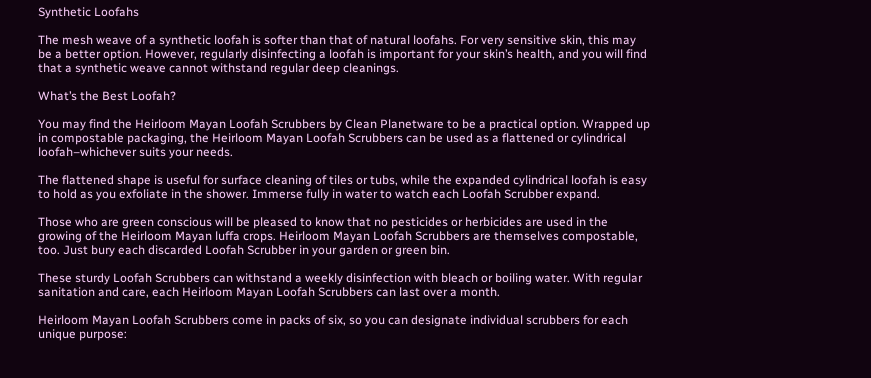Synthetic Loofahs

The mesh weave of a synthetic loofah is softer than that of natural loofahs. For very sensitive skin, this may be a better option. However, regularly disinfecting a loofah is important for your skin’s health, and you will find that a synthetic weave cannot withstand regular deep cleanings.

What’s the Best Loofah?

You may find the Heirloom Mayan Loofah Scrubbers by Clean Planetware to be a practical option. Wrapped up in compostable packaging, the Heirloom Mayan Loofah Scrubbers can be used as a flattened or cylindrical loofah–whichever suits your needs.

The flattened shape is useful for surface cleaning of tiles or tubs, while the expanded cylindrical loofah is easy to hold as you exfoliate in the shower. Immerse fully in water to watch each Loofah Scrubber expand.

Those who are green conscious will be pleased to know that no pesticides or herbicides are used in the growing of the Heirloom Mayan luffa crops. Heirloom Mayan Loofah Scrubbers are themselves compostable, too. Just bury each discarded Loofah Scrubber in your garden or green bin.

These sturdy Loofah Scrubbers can withstand a weekly disinfection with bleach or boiling water. With regular sanitation and care, each Heirloom Mayan Loofah Scrubbers can last over a month.

Heirloom Mayan Loofah Scrubbers come in packs of six, so you can designate individual scrubbers for each unique purpose: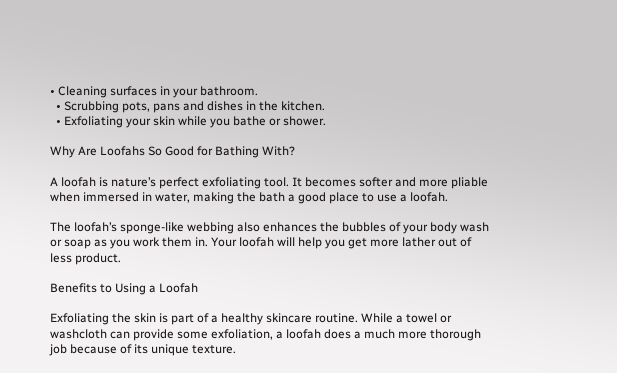• Cleaning surfaces in your bathroom.
  • Scrubbing pots, pans and dishes in the kitchen.
  • Exfoliating your skin while you bathe or shower.

Why Are Loofahs So Good for Bathing With?

A loofah is nature’s perfect exfoliating tool. It becomes softer and more pliable when immersed in water, making the bath a good place to use a loofah.

The loofah’s sponge-like webbing also enhances the bubbles of your body wash or soap as you work them in. Your loofah will help you get more lather out of less product.

Benefits to Using a Loofah

Exfoliating the skin is part of a healthy skincare routine. While a towel or washcloth can provide some exfoliation, a loofah does a much more thorough job because of its unique texture.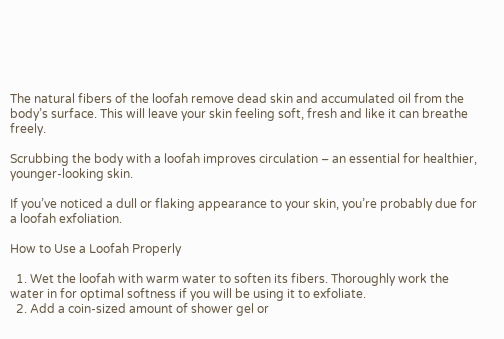The natural fibers of the loofah remove dead skin and accumulated oil from the body’s surface. This will leave your skin feeling soft, fresh and like it can breathe freely.

Scrubbing the body with a loofah improves circulation – an essential for healthier, younger-looking skin.

If you’ve noticed a dull or flaking appearance to your skin, you’re probably due for a loofah exfoliation.

How to Use a Loofah Properly

  1. Wet the loofah with warm water to soften its fibers. Thoroughly work the water in for optimal softness if you will be using it to exfoliate.
  2. Add a coin-sized amount of shower gel or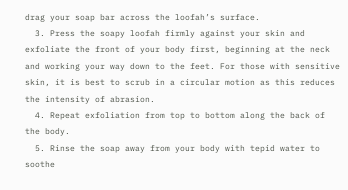drag your soap bar across the loofah’s surface.
  3. Press the soapy loofah firmly against your skin and exfoliate the front of your body first, beginning at the neck and working your way down to the feet. For those with sensitive skin, it is best to scrub in a circular motion as this reduces the intensity of abrasion.
  4. Repeat exfoliation from top to bottom along the back of the body.
  5. Rinse the soap away from your body with tepid water to soothe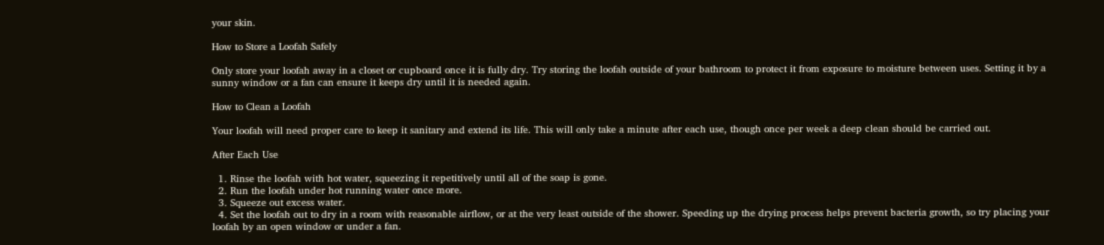your skin.

How to Store a Loofah Safely

Only store your loofah away in a closet or cupboard once it is fully dry. Try storing the loofah outside of your bathroom to protect it from exposure to moisture between uses. Setting it by a sunny window or a fan can ensure it keeps dry until it is needed again.

How to Clean a Loofah

Your loofah will need proper care to keep it sanitary and extend its life. This will only take a minute after each use, though once per week a deep clean should be carried out.

After Each Use

  1. Rinse the loofah with hot water, squeezing it repetitively until all of the soap is gone.
  2. Run the loofah under hot running water once more.
  3. Squeeze out excess water.
  4. Set the loofah out to dry in a room with reasonable airflow, or at the very least outside of the shower. Speeding up the drying process helps prevent bacteria growth, so try placing your loofah by an open window or under a fan.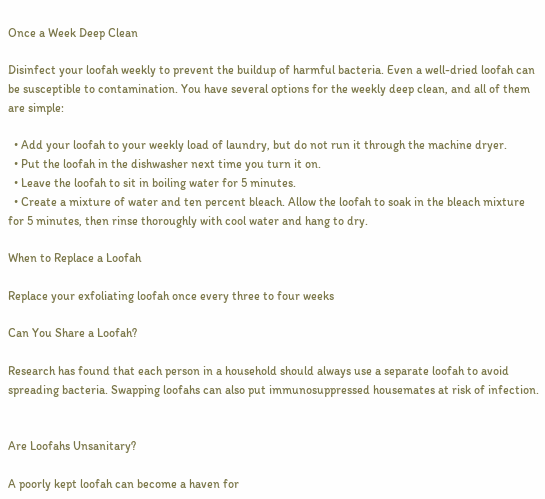Once a Week Deep Clean

Disinfect your loofah weekly to prevent the buildup of harmful bacteria. Even a well-dried loofah can be susceptible to contamination. You have several options for the weekly deep clean, and all of them are simple:

  • Add your loofah to your weekly load of laundry, but do not run it through the machine dryer.
  • Put the loofah in the dishwasher next time you turn it on.
  • Leave the loofah to sit in boiling water for 5 minutes.
  • Create a mixture of water and ten percent bleach. Allow the loofah to soak in the bleach mixture for 5 minutes, then rinse thoroughly with cool water and hang to dry.

When to Replace a Loofah

Replace your exfoliating loofah once every three to four weeks

Can You Share a Loofah?

Research has found that each person in a household should always use a separate loofah to avoid spreading bacteria. Swapping loofahs can also put immunosuppressed housemates at risk of infection.


Are Loofahs Unsanitary?

A poorly kept loofah can become a haven for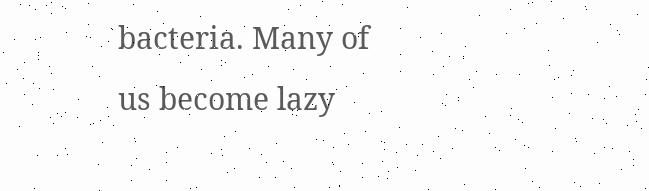bacteria. Many of us become lazy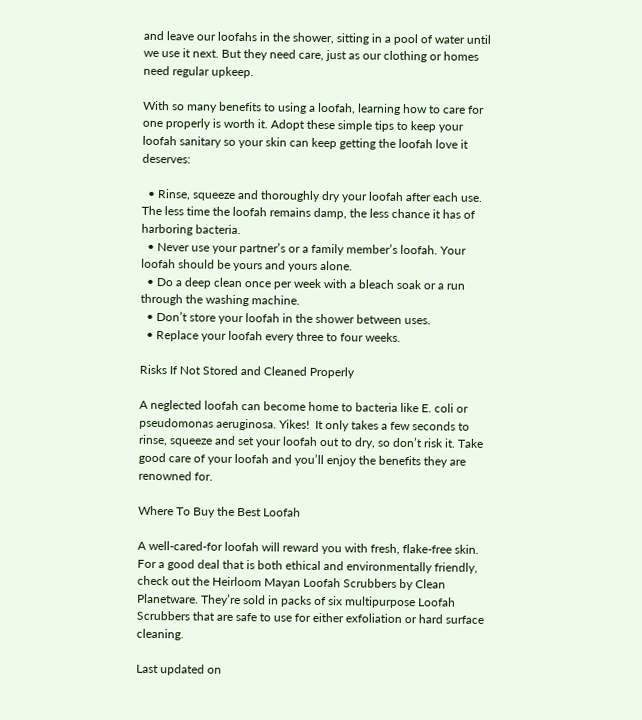and leave our loofahs in the shower, sitting in a pool of water until we use it next. But they need care, just as our clothing or homes need regular upkeep.

With so many benefits to using a loofah, learning how to care for one properly is worth it. Adopt these simple tips to keep your loofah sanitary so your skin can keep getting the loofah love it deserves:

  • Rinse, squeeze and thoroughly dry your loofah after each use. The less time the loofah remains damp, the less chance it has of harboring bacteria.
  • Never use your partner’s or a family member’s loofah. Your loofah should be yours and yours alone.
  • Do a deep clean once per week with a bleach soak or a run through the washing machine.
  • Don’t store your loofah in the shower between uses.
  • Replace your loofah every three to four weeks.

Risks If Not Stored and Cleaned Properly

A neglected loofah can become home to bacteria like E. coli or pseudomonas aeruginosa. Yikes!  It only takes a few seconds to rinse, squeeze and set your loofah out to dry, so don’t risk it. Take good care of your loofah and you’ll enjoy the benefits they are renowned for.

Where To Buy the Best Loofah

A well-cared-for loofah will reward you with fresh, flake-free skin. For a good deal that is both ethical and environmentally friendly, check out the Heirloom Mayan Loofah Scrubbers by Clean Planetware. They’re sold in packs of six multipurpose Loofah Scrubbers that are safe to use for either exfoliation or hard surface cleaning.

Last updated on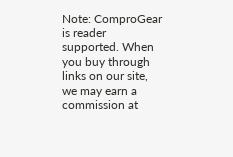Note: ComproGear is reader supported. When you buy through links on our site, we may earn a commission at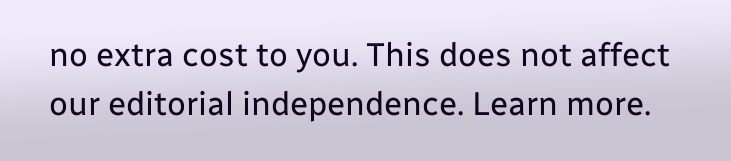no extra cost to you. This does not affect our editorial independence. Learn more.